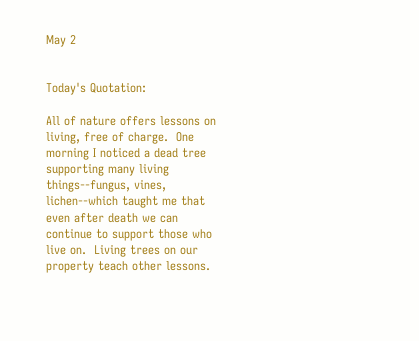May 2


Today's Quotation:

All of nature offers lessons on living, free of charge.  One morning I noticed a dead tree supporting many living things--fungus, vines, lichen--which taught me that even after death we can continue to support those who live on.  Living trees on our property teach other lessons.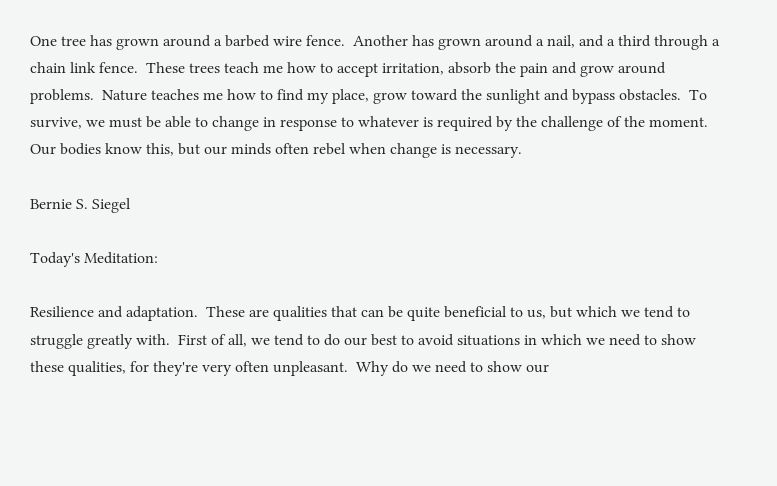One tree has grown around a barbed wire fence.  Another has grown around a nail, and a third through a chain link fence.  These trees teach me how to accept irritation, absorb the pain and grow around problems.  Nature teaches me how to find my place, grow toward the sunlight and bypass obstacles.  To survive, we must be able to change in response to whatever is required by the challenge of the moment.  Our bodies know this, but our minds often rebel when change is necessary.

Bernie S. Siegel

Today's Meditation:

Resilience and adaptation.  These are qualities that can be quite beneficial to us, but which we tend to struggle greatly with.  First of all, we tend to do our best to avoid situations in which we need to show these qualities, for they're very often unpleasant.  Why do we need to show our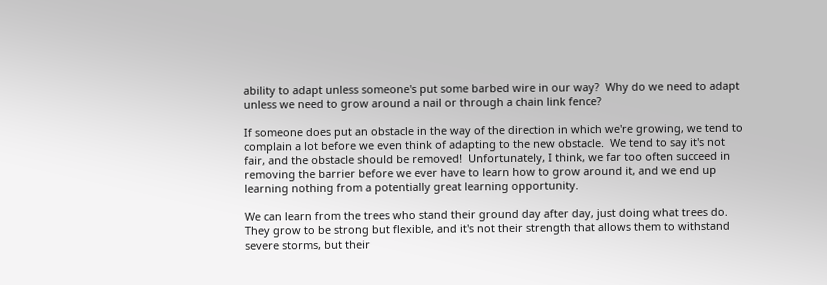ability to adapt unless someone's put some barbed wire in our way?  Why do we need to adapt unless we need to grow around a nail or through a chain link fence?

If someone does put an obstacle in the way of the direction in which we're growing, we tend to complain a lot before we even think of adapting to the new obstacle.  We tend to say it's not fair, and the obstacle should be removed!  Unfortunately, I think, we far too often succeed in removing the barrier before we ever have to learn how to grow around it, and we end up learning nothing from a potentially great learning opportunity.

We can learn from the trees who stand their ground day after day, just doing what trees do.  They grow to be strong but flexible, and it's not their strength that allows them to withstand severe storms, but their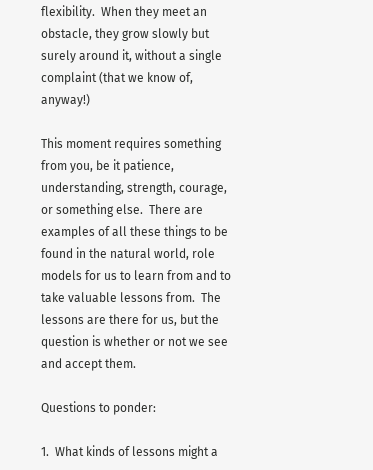flexibility.  When they meet an obstacle, they grow slowly but surely around it, without a single complaint (that we know of, anyway!)

This moment requires something from you, be it patience, understanding, strength, courage, or something else.  There are examples of all these things to be found in the natural world, role models for us to learn from and to take valuable lessons from.  The lessons are there for us, but the question is whether or not we see and accept them.

Questions to ponder:

1.  What kinds of lessons might a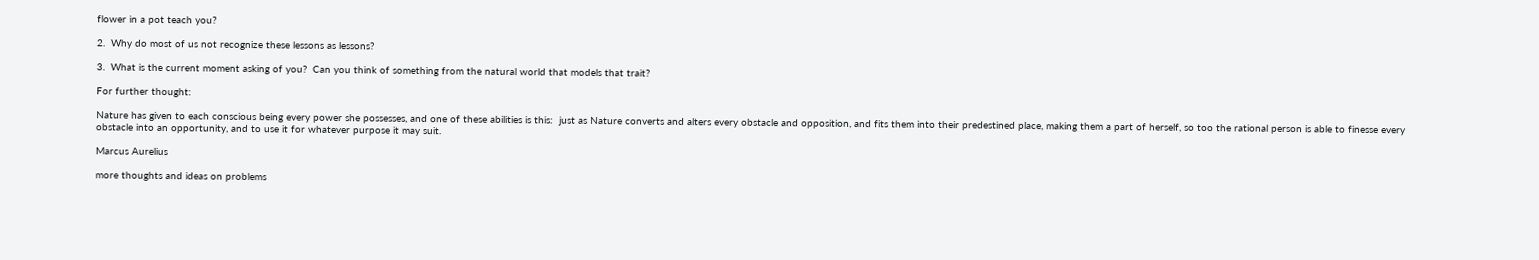flower in a pot teach you?

2.  Why do most of us not recognize these lessons as lessons?

3.  What is the current moment asking of you?  Can you think of something from the natural world that models that trait?

For further thought:

Nature has given to each conscious being every power she possesses, and one of these abilities is this:  just as Nature converts and alters every obstacle and opposition, and fits them into their predestined place, making them a part of herself, so too the rational person is able to finesse every obstacle into an opportunity, and to use it for whatever purpose it may suit.

Marcus Aurelius

more thoughts and ideas on problems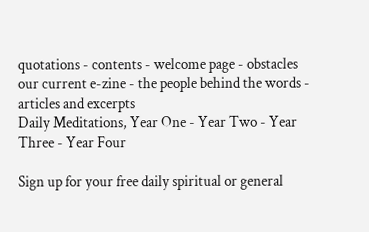quotations - contents - welcome page - obstacles
our current e-zine - the people behind the words - articles and excerpts
Daily Meditations, Year One - Year Two - Year Three - Year Four

Sign up for your free daily spiritual or general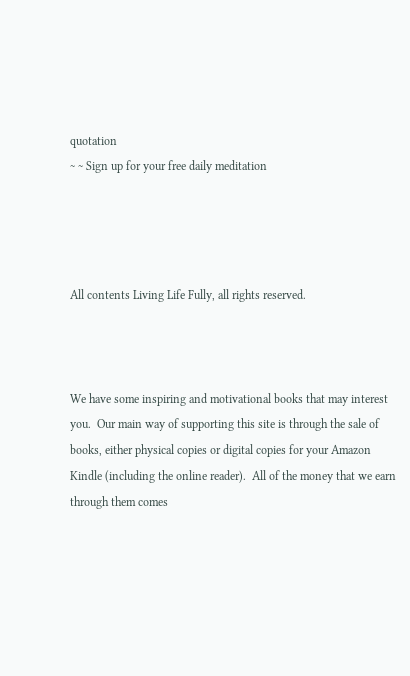quotation
~ ~ Sign up for your free daily meditation




All contents Living Life Fully, all rights reserved.



We have some inspiring and motivational books that may interest you.  Our main way of supporting this site is through the sale of books, either physical copies or digital copies for your Amazon Kindle (including the online reader).  All of the money that we earn through them comes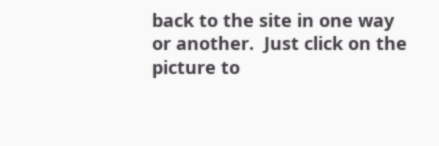back to the site in one way or another.  Just click on the picture to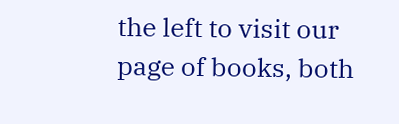the left to visit our page of books, both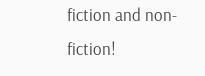fiction and non-fiction!